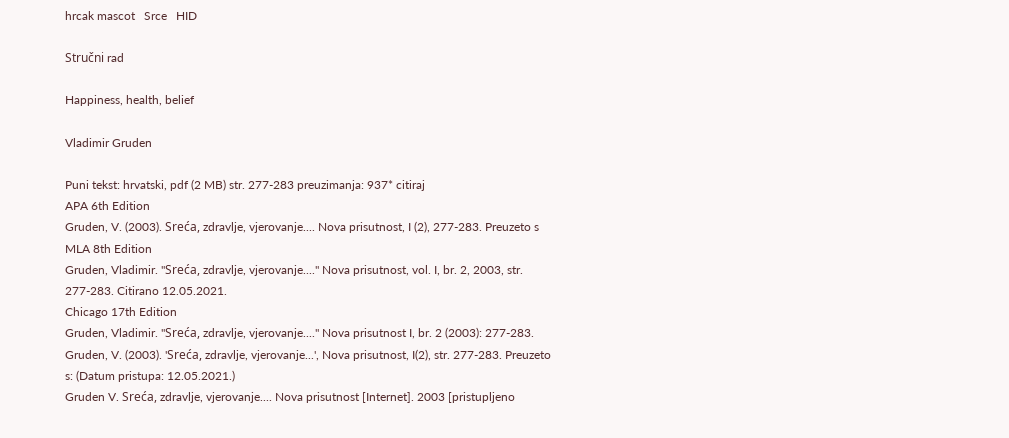hrcak mascot   Srce   HID

Stručni rad

Happiness, health, belief

Vladimir Gruden

Puni tekst: hrvatski, pdf (2 MB) str. 277-283 preuzimanja: 937* citiraj
APA 6th Edition
Gruden, V. (2003). Sreća, zdravlje, vjerovanje.... Nova prisutnost, I (2), 277-283. Preuzeto s
MLA 8th Edition
Gruden, Vladimir. "Sreća, zdravlje, vjerovanje...." Nova prisutnost, vol. I, br. 2, 2003, str. 277-283. Citirano 12.05.2021.
Chicago 17th Edition
Gruden, Vladimir. "Sreća, zdravlje, vjerovanje...." Nova prisutnost I, br. 2 (2003): 277-283.
Gruden, V. (2003). 'Sreća, zdravlje, vjerovanje...', Nova prisutnost, I(2), str. 277-283. Preuzeto s: (Datum pristupa: 12.05.2021.)
Gruden V. Sreća, zdravlje, vjerovanje.... Nova prisutnost [Internet]. 2003 [pristupljeno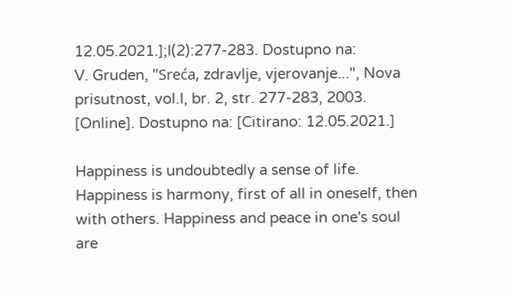12.05.2021.];I(2):277-283. Dostupno na:
V. Gruden, "Sreća, zdravlje, vjerovanje...", Nova prisutnost, vol.I, br. 2, str. 277-283, 2003. [Online]. Dostupno na: [Citirano: 12.05.2021.]

Happiness is undoubtedly a sense of life. Happiness is harmony, first of all in oneself, then with others. Happiness and peace in one's soul are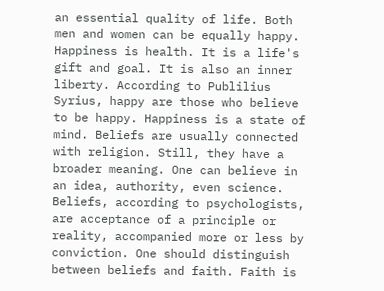an essential quality of life. Both men and women can be equally happy. Happiness is health. It is a life's gift and goal. It is also an inner liberty. According to Publilius Syrius, happy are those who believe to be happy. Happiness is a state of mind. Beliefs are usually connected with religion. Still, they have a broader meaning. One can believe in an idea, authority, even science. Beliefs, according to psychologists, are acceptance of a principle or reality, accompanied more or less by conviction. One should distinguish between beliefs and faith. Faith is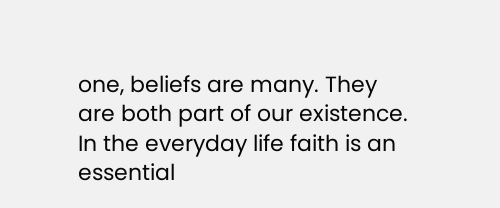one, beliefs are many. They are both part of our existence. In the everyday life faith is an essential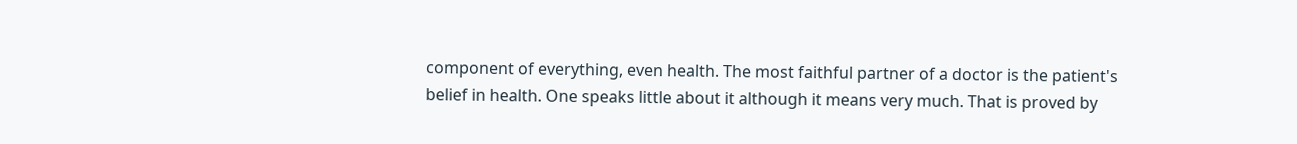component of everything, even health. The most faithful partner of a doctor is the patient's belief in health. One speaks little about it although it means very much. That is proved by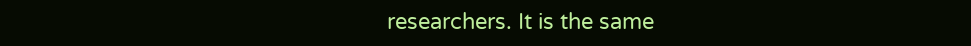researchers. It is the same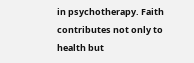in psychotherapy. Faith contributes not only to health but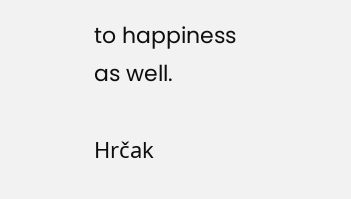to happiness as well.

Hrčak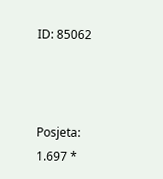ID: 85062



Posjeta: 1.697 *